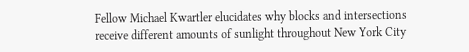Fellow Michael Kwartler elucidates why blocks and intersections receive different amounts of sunlight throughout New York City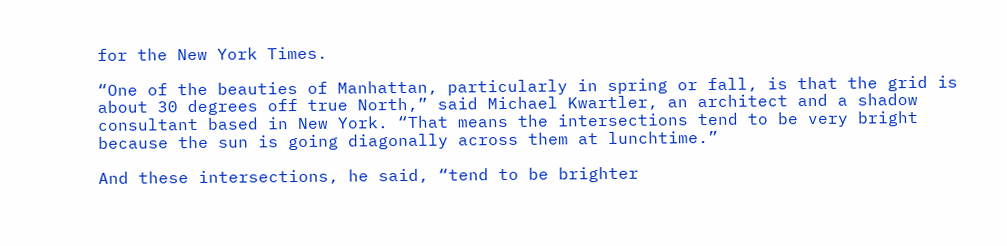for the New York Times.

“One of the beauties of Manhattan, particularly in spring or fall, is that the grid is about 30 degrees off true North,” said Michael Kwartler, an architect and a shadow consultant based in New York. “That means the intersections tend to be very bright because the sun is going diagonally across them at lunchtime.”

And these intersections, he said, “tend to be brighter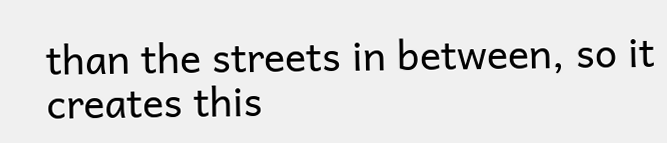than the streets in between, so it creates this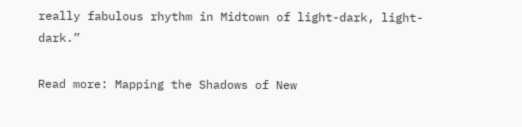really fabulous rhythm in Midtown of light-dark, light-dark.”

Read more: Mapping the Shadows of New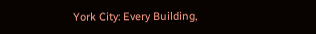York City: Every Building,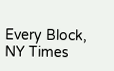Every Block, NY Times